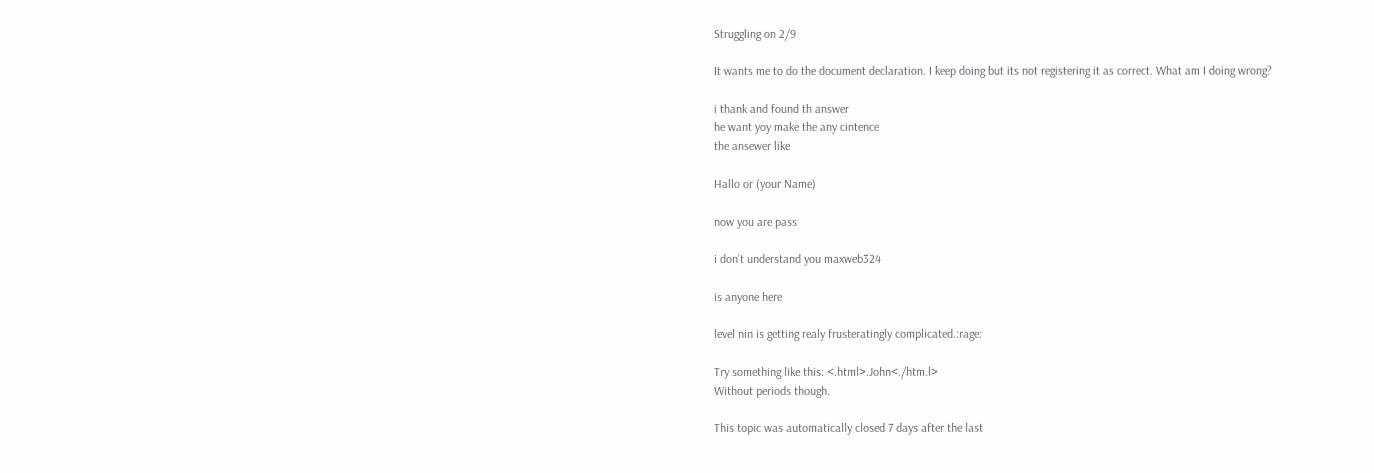Struggling on 2/9

It wants me to do the document declaration. I keep doing but its not registering it as correct. What am I doing wrong?

i thank and found th answer
he want yoy make the any cintence
the ansewer like

Hallo or (your Name)

now you are pass

i don’t understand you maxweb324

is anyone here

level nin is getting realy frusteratingly complicated.:rage:

Try something like this: <.html>.John<./htm.l>
Without periods though.

This topic was automatically closed 7 days after the last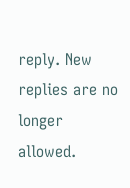reply. New replies are no longer allowed.